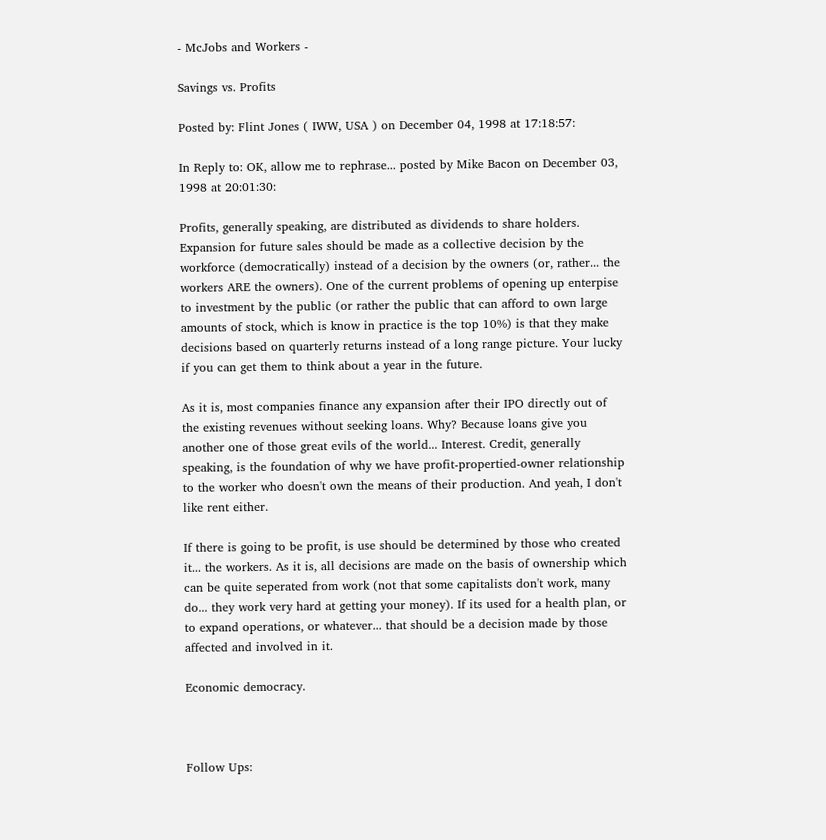- McJobs and Workers -

Savings vs. Profits

Posted by: Flint Jones ( IWW, USA ) on December 04, 1998 at 17:18:57:

In Reply to: OK, allow me to rephrase... posted by Mike Bacon on December 03, 1998 at 20:01:30:

Profits, generally speaking, are distributed as dividends to share holders. Expansion for future sales should be made as a collective decision by the workforce (democratically) instead of a decision by the owners (or, rather... the workers ARE the owners). One of the current problems of opening up enterpise to investment by the public (or rather the public that can afford to own large amounts of stock, which is know in practice is the top 10%) is that they make decisions based on quarterly returns instead of a long range picture. Your lucky if you can get them to think about a year in the future.

As it is, most companies finance any expansion after their IPO directly out of the existing revenues without seeking loans. Why? Because loans give you another one of those great evils of the world... Interest. Credit, generally speaking, is the foundation of why we have profit-propertied-owner relationship to the worker who doesn't own the means of their production. And yeah, I don't like rent either.

If there is going to be profit, is use should be determined by those who created it... the workers. As it is, all decisions are made on the basis of ownership which can be quite seperated from work (not that some capitalists don't work, many do... they work very hard at getting your money). If its used for a health plan, or to expand operations, or whatever... that should be a decision made by those affected and involved in it.

Economic democracy.



Follow Ups: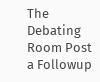The Debating Room Post a Followup